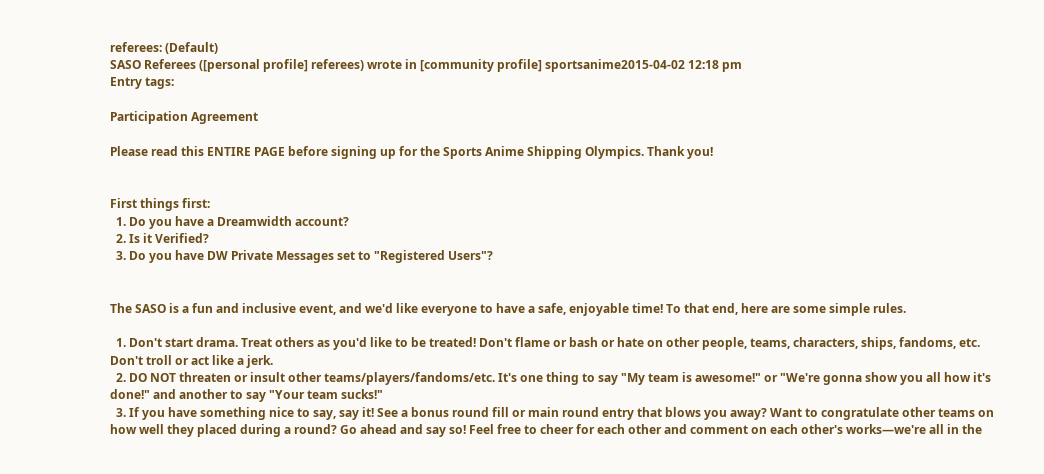referees: (Default)
SASO Referees ([personal profile] referees) wrote in [community profile] sportsanime2015-04-02 12:18 pm
Entry tags:

Participation Agreement

Please read this ENTIRE PAGE before signing up for the Sports Anime Shipping Olympics. Thank you!


First things first:
  1. Do you have a Dreamwidth account?
  2. Is it Verified?
  3. Do you have DW Private Messages set to "Registered Users"?


The SASO is a fun and inclusive event, and we'd like everyone to have a safe, enjoyable time! To that end, here are some simple rules.

  1. Don't start drama. Treat others as you'd like to be treated! Don't flame or bash or hate on other people, teams, characters, ships, fandoms, etc. Don't troll or act like a jerk.
  2. DO NOT threaten or insult other teams/players/fandoms/etc. It's one thing to say "My team is awesome!" or "We're gonna show you all how it's done!" and another to say "Your team sucks!"
  3. If you have something nice to say, say it! See a bonus round fill or main round entry that blows you away? Want to congratulate other teams on how well they placed during a round? Go ahead and say so! Feel free to cheer for each other and comment on each other's works—we're all in the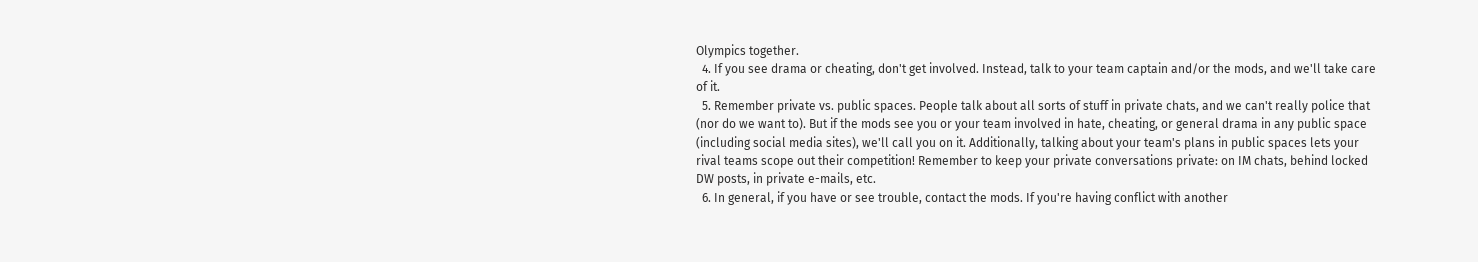Olympics together.
  4. If you see drama or cheating, don't get involved. Instead, talk to your team captain and/or the mods, and we'll take care of it.
  5. Remember private vs. public spaces. People talk about all sorts of stuff in private chats, and we can't really police that (nor do we want to). But if the mods see you or your team involved in hate, cheating, or general drama in any public space (including social media sites), we'll call you on it. Additionally, talking about your team's plans in public spaces lets your rival teams scope out their competition! Remember to keep your private conversations private: on IM chats, behind locked DW posts, in private e-mails, etc.
  6. In general, if you have or see trouble, contact the mods. If you're having conflict with another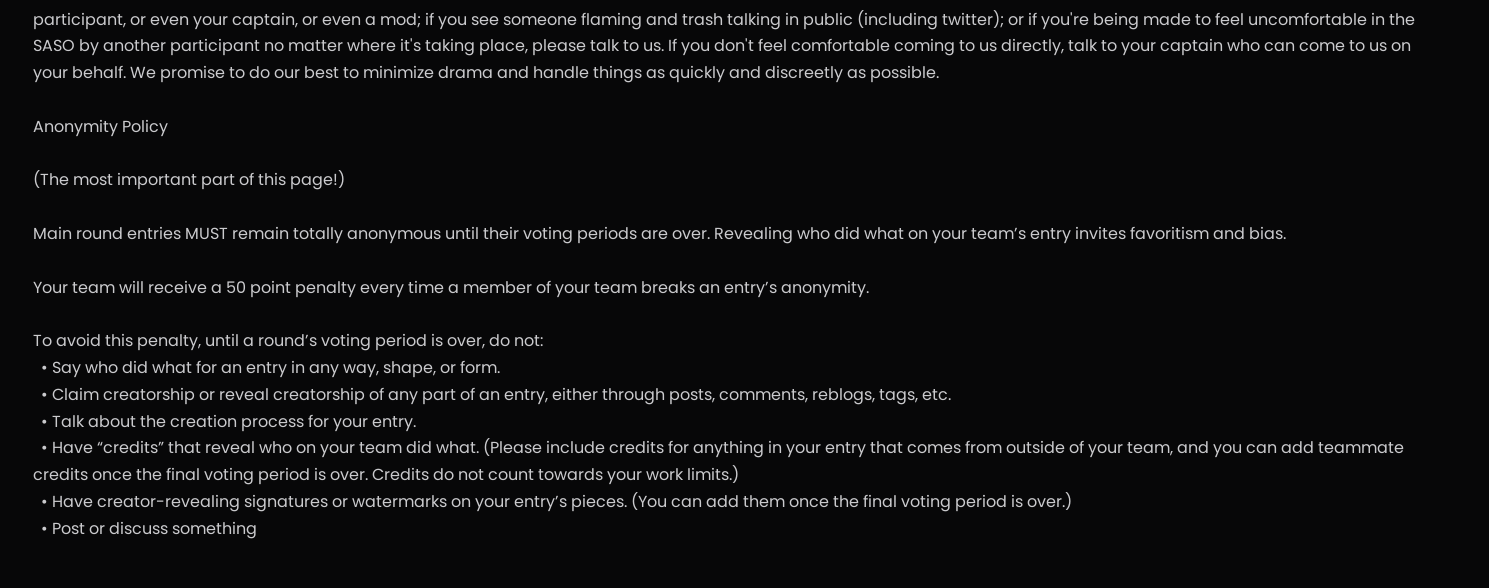participant, or even your captain, or even a mod; if you see someone flaming and trash talking in public (including twitter); or if you're being made to feel uncomfortable in the SASO by another participant no matter where it's taking place, please talk to us. If you don't feel comfortable coming to us directly, talk to your captain who can come to us on your behalf. We promise to do our best to minimize drama and handle things as quickly and discreetly as possible.

Anonymity Policy

(The most important part of this page!)

Main round entries MUST remain totally anonymous until their voting periods are over. Revealing who did what on your team’s entry invites favoritism and bias.

Your team will receive a 50 point penalty every time a member of your team breaks an entry’s anonymity.

To avoid this penalty, until a round’s voting period is over, do not:
  • Say who did what for an entry in any way, shape, or form.
  • Claim creatorship or reveal creatorship of any part of an entry, either through posts, comments, reblogs, tags, etc.
  • Talk about the creation process for your entry.
  • Have “credits” that reveal who on your team did what. (Please include credits for anything in your entry that comes from outside of your team, and you can add teammate credits once the final voting period is over. Credits do not count towards your work limits.)
  • Have creator-revealing signatures or watermarks on your entry’s pieces. (You can add them once the final voting period is over.)
  • Post or discuss something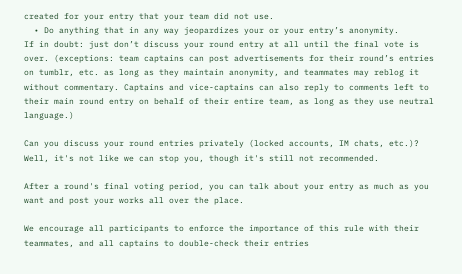created for your entry that your team did not use.
  • Do anything that in any way jeopardizes your or your entry’s anonymity.
If in doubt: just don’t discuss your round entry at all until the final vote is over. (exceptions: team captains can post advertisements for their round’s entries on tumblr, etc. as long as they maintain anonymity, and teammates may reblog it without commentary. Captains and vice-captains can also reply to comments left to their main round entry on behalf of their entire team, as long as they use neutral language.)

Can you discuss your round entries privately (locked accounts, IM chats, etc.)? Well, it's not like we can stop you, though it's still not recommended.

After a round's final voting period, you can talk about your entry as much as you want and post your works all over the place.

We encourage all participants to enforce the importance of this rule with their teammates, and all captains to double-check their entries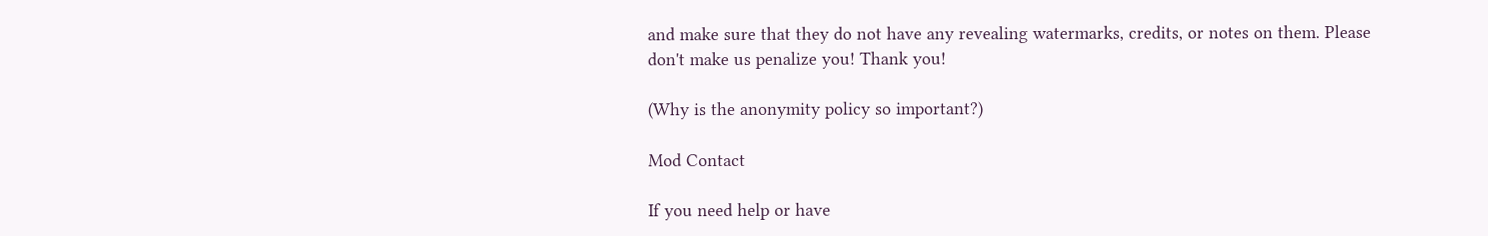and make sure that they do not have any revealing watermarks, credits, or notes on them. Please don't make us penalize you! Thank you!

(Why is the anonymity policy so important?)

Mod Contact

If you need help or have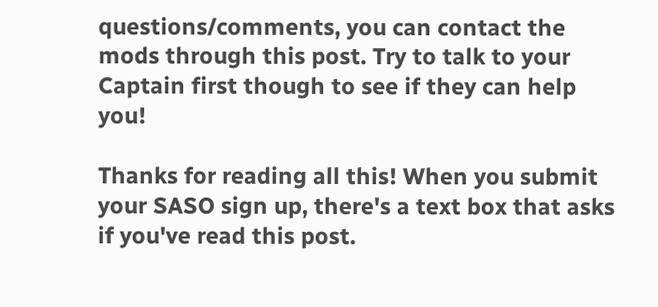questions/comments, you can contact the mods through this post. Try to talk to your Captain first though to see if they can help you!

Thanks for reading all this! When you submit your SASO sign up, there's a text box that asks if you've read this post.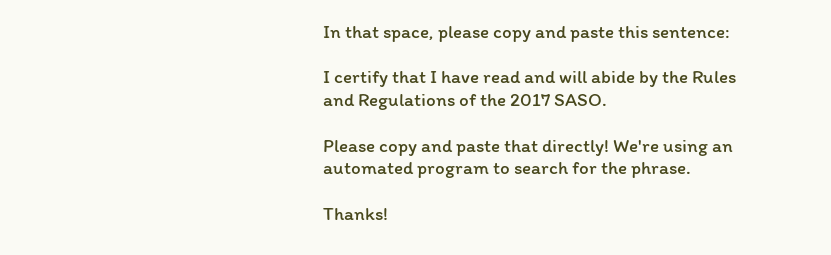In that space, please copy and paste this sentence:

I certify that I have read and will abide by the Rules and Regulations of the 2017 SASO.

Please copy and paste that directly! We're using an automated program to search for the phrase.

Thanks!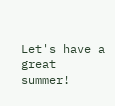Let's have a great summer!